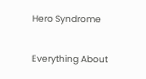Hero Syndrome

Everything About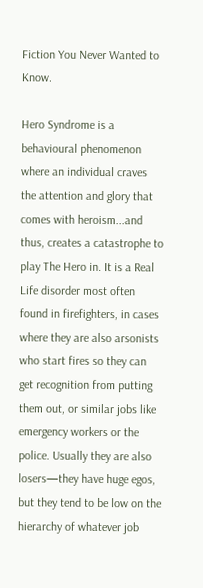Fiction You Never Wanted to Know.

Hero Syndrome is a behavioural phenomenon where an individual craves the attention and glory that comes with heroism...and thus, creates a catastrophe to play The Hero in. It is a Real Life disorder most often found in firefighters, in cases where they are also arsonists who start fires so they can get recognition from putting them out, or similar jobs like emergency workers or the police. Usually they are also losers—they have huge egos, but they tend to be low on the hierarchy of whatever job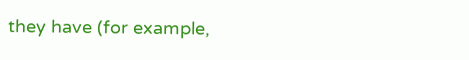they have (for example,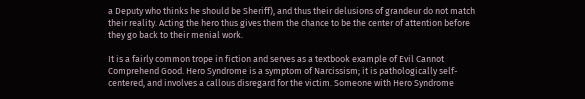a Deputy who thinks he should be Sheriff), and thus their delusions of grandeur do not match their reality. Acting the hero thus gives them the chance to be the center of attention before they go back to their menial work.

It is a fairly common trope in fiction and serves as a textbook example of Evil Cannot Comprehend Good. Hero Syndrome is a symptom of Narcissism; it is pathologically self-centered, and involves a callous disregard for the victim. Someone with Hero Syndrome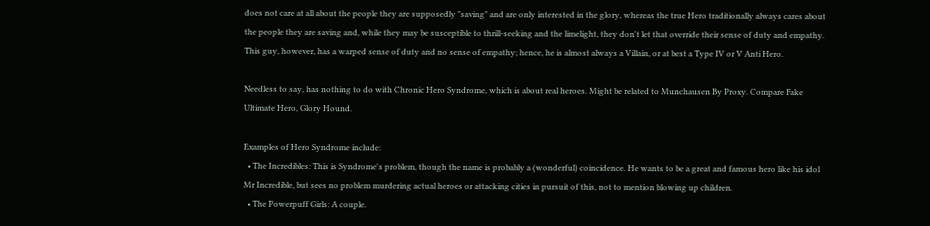does not care at all about the people they are supposedly "saving" and are only interested in the glory, whereas the true Hero traditionally always cares about the people they are saving and, while they may be susceptible to thrill-seeking and the limelight, they don't let that override their sense of duty and empathy. This guy, however, has a warped sense of duty and no sense of empathy; hence, he is almost always a Villain, or at best a Type IV or V Anti Hero.

Needless to say, has nothing to do with Chronic Hero Syndrome, which is about real heroes. Might be related to Munchausen By Proxy. Compare Fake Ultimate Hero, Glory Hound.

Examples of Hero Syndrome include:
  • The Incredibles: This is Syndrome's problem, though the name is probably a (wonderful) coincidence. He wants to be a great and famous hero like his idol Mr Incredible, but sees no problem murdering actual heroes or attacking cities in pursuit of this, not to mention blowing up children.
  • The Powerpuff Girls: A couple.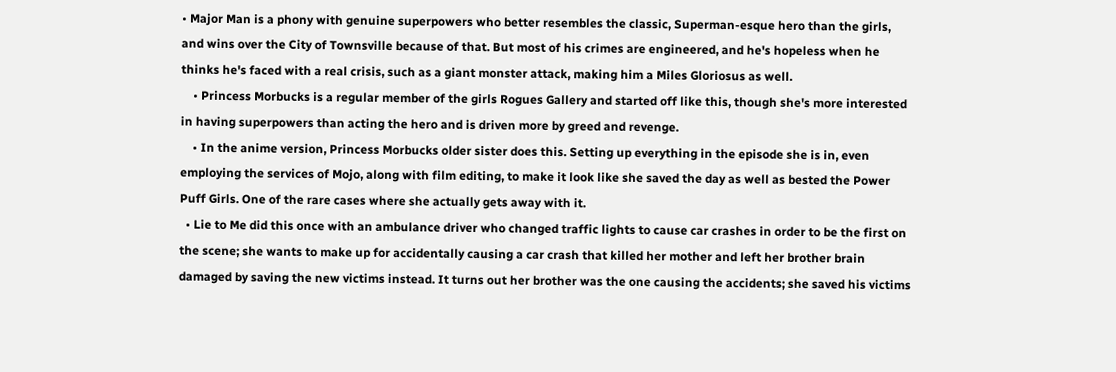• Major Man is a phony with genuine superpowers who better resembles the classic, Superman-esque hero than the girls, and wins over the City of Townsville because of that. But most of his crimes are engineered, and he's hopeless when he thinks he's faced with a real crisis, such as a giant monster attack, making him a Miles Gloriosus as well.
    • Princess Morbucks is a regular member of the girls Rogues Gallery and started off like this, though she's more interested in having superpowers than acting the hero and is driven more by greed and revenge.
    • In the anime version, Princess Morbucks older sister does this. Setting up everything in the episode she is in, even employing the services of Mojo, along with film editing, to make it look like she saved the day as well as bested the Power Puff Girls. One of the rare cases where she actually gets away with it.
  • Lie to Me did this once with an ambulance driver who changed traffic lights to cause car crashes in order to be the first on the scene; she wants to make up for accidentally causing a car crash that killed her mother and left her brother brain damaged by saving the new victims instead. It turns out her brother was the one causing the accidents; she saved his victims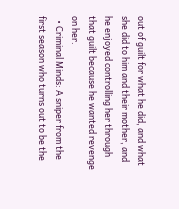out of guilt for what he did, and what she did to him and their mother, and he enjoyed controlling her through that guilt because he wanted revenge on her.
  • Criminal Minds: A sniper from the first season who turns out to be the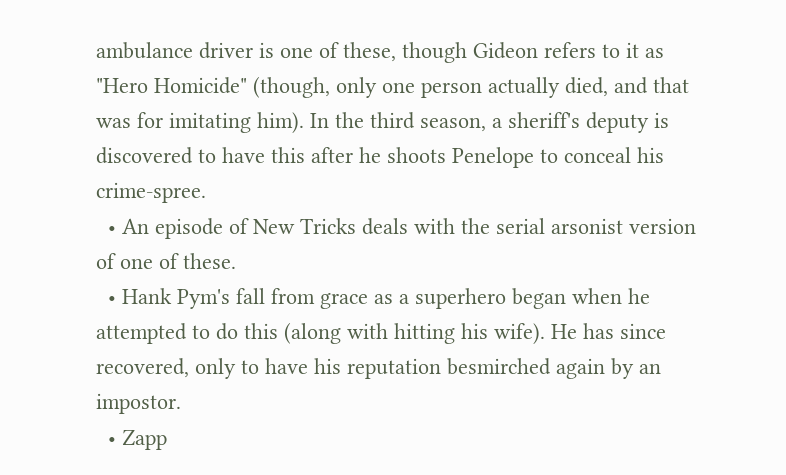ambulance driver is one of these, though Gideon refers to it as "Hero Homicide" (though, only one person actually died, and that was for imitating him). In the third season, a sheriff's deputy is discovered to have this after he shoots Penelope to conceal his crime-spree.
  • An episode of New Tricks deals with the serial arsonist version of one of these.
  • Hank Pym's fall from grace as a superhero began when he attempted to do this (along with hitting his wife). He has since recovered, only to have his reputation besmirched again by an impostor.
  • Zapp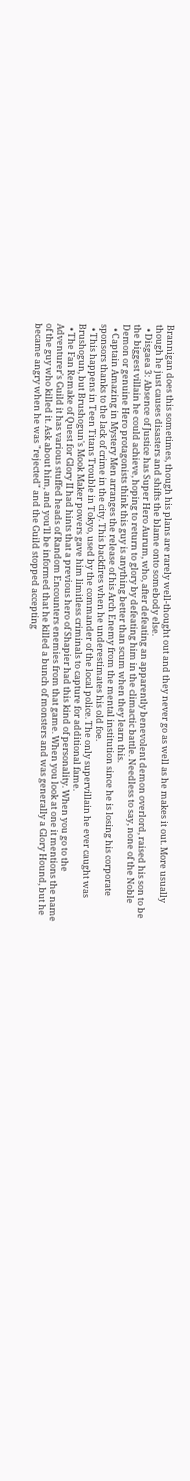Brannigan does this sometimes, though his plans are rarely well-thought out and they never go as well as he makes it out. More usually though he just causes disasters and shifts the blame onto somebody else.
  • Disgaea 3: Absence of Justice has Super Hero Aurum, who, after defeating an apparently benevolent demon overlord, raised his son to be the biggest villain he could achieve, hoping to return to glory by defeating him in the climactic battle. Needless to say, none of the Noble Demon or genuine Hero protagonists think this guy is anything better than scum when they learn this.
  • Captain Amazing in Mystery Men arranges the release of his Arch Enemy from the mental institution since he is losing his corporate sponsors thanks to the lack of crime in the city. This backfires when he underestimates his old foe.
  • This happens in Teen Titans Trouble in Tokyo, used by the commander of the local police. The only supervillain he ever caught was Brushogun, but Brushogun's Mook Maker powers gave him limitless criminals to capture for additional fame.
  • The Fan Remake of Quest for Glory II had hints that a previous hero of Shapier had this kind of personality. When you go to the Adventurer's Guild it has various stuffed heads of Random Encounters enemies from that game. When you look at one it mentions the name of the guy who killed it. Ask about him, and you'll be informed that he killed a bunch of monsters and was generally a Glory Hound, but he became angry when he was "rejected" and the Guild stopped accepting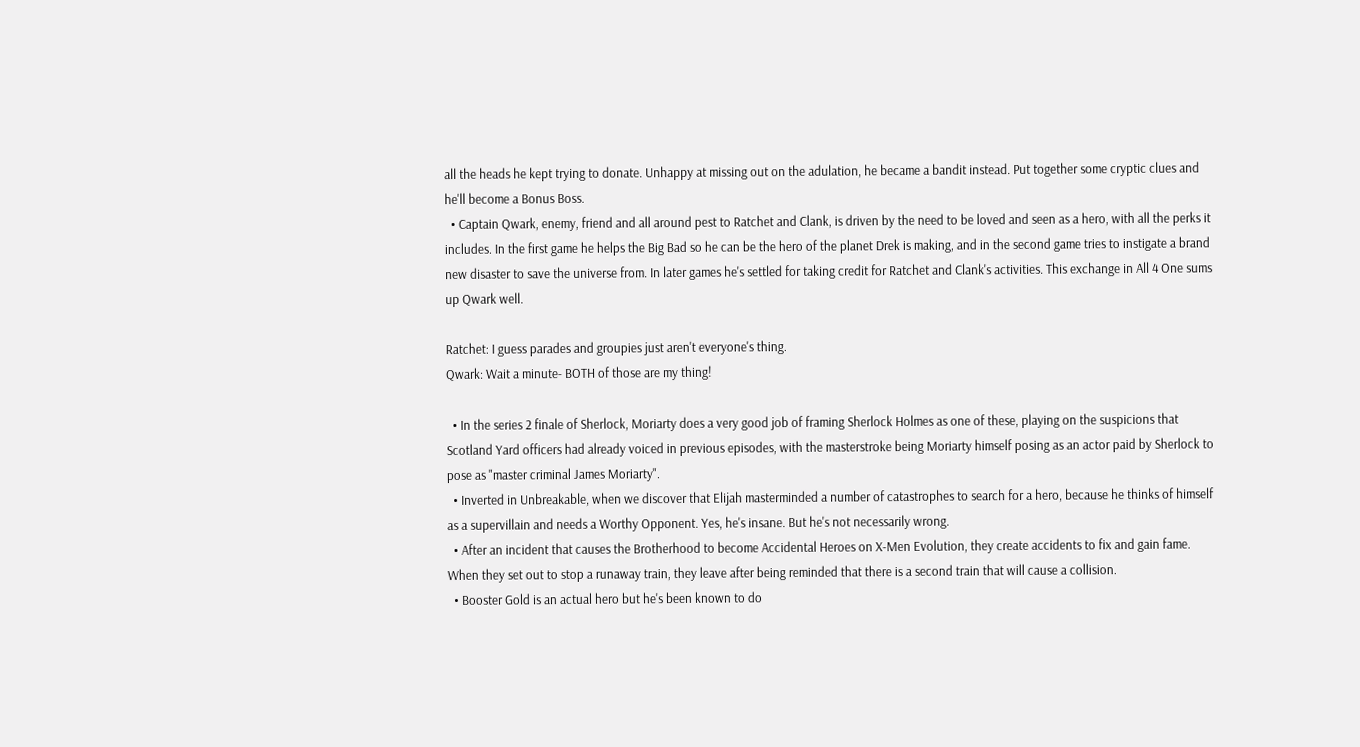all the heads he kept trying to donate. Unhappy at missing out on the adulation, he became a bandit instead. Put together some cryptic clues and he'll become a Bonus Boss.
  • Captain Qwark, enemy, friend and all around pest to Ratchet and Clank, is driven by the need to be loved and seen as a hero, with all the perks it includes. In the first game he helps the Big Bad so he can be the hero of the planet Drek is making, and in the second game tries to instigate a brand new disaster to save the universe from. In later games he's settled for taking credit for Ratchet and Clank's activities. This exchange in All 4 One sums up Qwark well.

Ratchet: I guess parades and groupies just aren't everyone's thing.
Qwark: Wait a minute- BOTH of those are my thing!

  • In the series 2 finale of Sherlock, Moriarty does a very good job of framing Sherlock Holmes as one of these, playing on the suspicions that Scotland Yard officers had already voiced in previous episodes, with the masterstroke being Moriarty himself posing as an actor paid by Sherlock to pose as "master criminal James Moriarty".
  • Inverted in Unbreakable, when we discover that Elijah masterminded a number of catastrophes to search for a hero, because he thinks of himself as a supervillain and needs a Worthy Opponent. Yes, he's insane. But he's not necessarily wrong.
  • After an incident that causes the Brotherhood to become Accidental Heroes on X-Men Evolution, they create accidents to fix and gain fame. When they set out to stop a runaway train, they leave after being reminded that there is a second train that will cause a collision.
  • Booster Gold is an actual hero but he's been known to do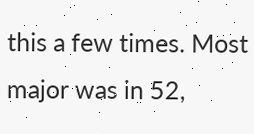this a few times. Most major was in 52,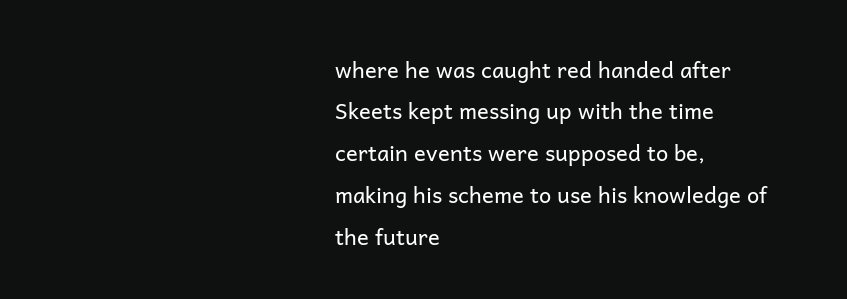where he was caught red handed after Skeets kept messing up with the time certain events were supposed to be, making his scheme to use his knowledge of the future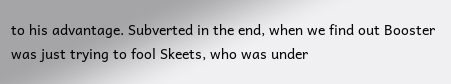to his advantage. Subverted in the end, when we find out Booster was just trying to fool Skeets, who was under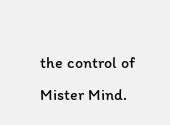the control of Mister Mind.